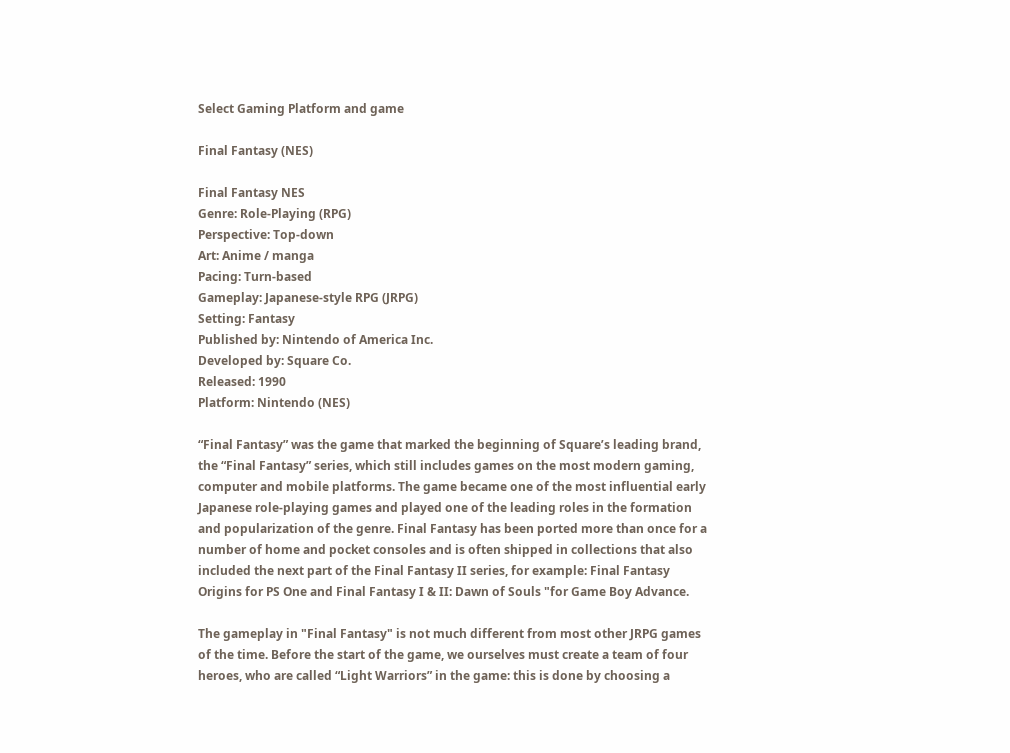Select Gaming Platform and game

Final Fantasy (NES)

Final Fantasy NES
Genre: Role-Playing (RPG)
Perspective: Top-down
Art: Anime / manga
Pacing: Turn-based
Gameplay: Japanese-style RPG (JRPG)
Setting: Fantasy
Published by: Nintendo of America Inc.
Developed by: Square Co.
Released: 1990
Platform: Nintendo (NES)

“Final Fantasy” was the game that marked the beginning of Square’s leading brand, the “Final Fantasy” series, which still includes games on the most modern gaming, computer and mobile platforms. The game became one of the most influential early Japanese role-playing games and played one of the leading roles in the formation and popularization of the genre. Final Fantasy has been ported more than once for a number of home and pocket consoles and is often shipped in collections that also included the next part of the Final Fantasy II series, for example: Final Fantasy Origins for PS One and Final Fantasy I & II: Dawn of Souls "for Game Boy Advance.

The gameplay in "Final Fantasy" is not much different from most other JRPG games of the time. Before the start of the game, we ourselves must create a team of four heroes, who are called “Light Warriors” in the game: this is done by choosing a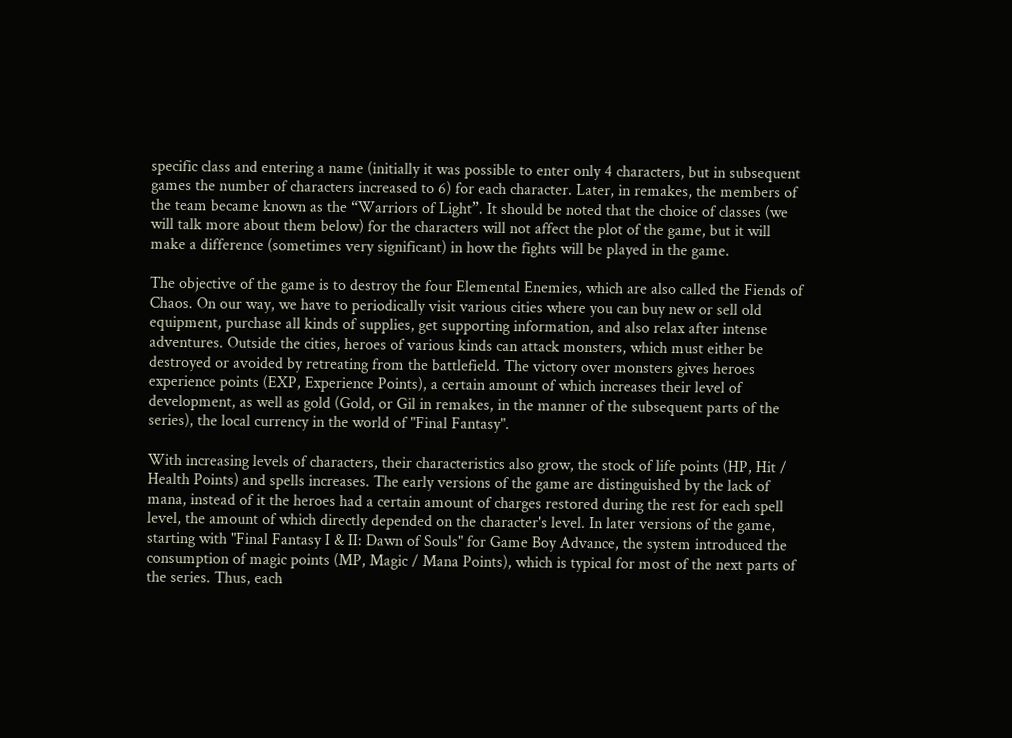specific class and entering a name (initially it was possible to enter only 4 characters, but in subsequent games the number of characters increased to 6) for each character. Later, in remakes, the members of the team became known as the “Warriors of Light”. It should be noted that the choice of classes (we will talk more about them below) for the characters will not affect the plot of the game, but it will make a difference (sometimes very significant) in how the fights will be played in the game.

The objective of the game is to destroy the four Elemental Enemies, which are also called the Fiends of Chaos. On our way, we have to periodically visit various cities where you can buy new or sell old equipment, purchase all kinds of supplies, get supporting information, and also relax after intense adventures. Outside the cities, heroes of various kinds can attack monsters, which must either be destroyed or avoided by retreating from the battlefield. The victory over monsters gives heroes experience points (EXP, Experience Points), a certain amount of which increases their level of development, as well as gold (Gold, or Gil in remakes, in the manner of the subsequent parts of the series), the local currency in the world of "Final Fantasy".

With increasing levels of characters, their characteristics also grow, the stock of life points (HP, Hit / Health Points) and spells increases. The early versions of the game are distinguished by the lack of mana, instead of it the heroes had a certain amount of charges restored during the rest for each spell level, the amount of which directly depended on the character's level. In later versions of the game, starting with "Final Fantasy I & II: Dawn of Souls" for Game Boy Advance, the system introduced the consumption of magic points (MP, Magic / Mana Points), which is typical for most of the next parts of the series. Thus, each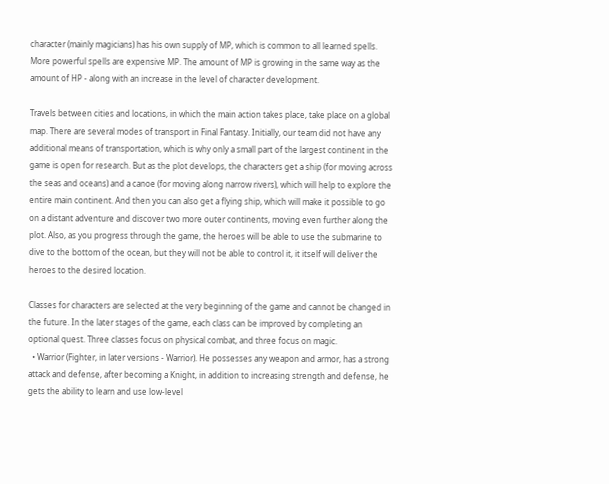character (mainly magicians) has his own supply of MP, which is common to all learned spells. More powerful spells are expensive MP. The amount of MP is growing in the same way as the amount of HP - along with an increase in the level of character development.

Travels between cities and locations, in which the main action takes place, take place on a global map. There are several modes of transport in Final Fantasy. Initially, our team did not have any additional means of transportation, which is why only a small part of the largest continent in the game is open for research. But as the plot develops, the characters get a ship (for moving across the seas and oceans) and a canoe (for moving along narrow rivers), which will help to explore the entire main continent. And then you can also get a flying ship, which will make it possible to go on a distant adventure and discover two more outer continents, moving even further along the plot. Also, as you progress through the game, the heroes will be able to use the submarine to dive to the bottom of the ocean, but they will not be able to control it, it itself will deliver the heroes to the desired location.

Classes for characters are selected at the very beginning of the game and cannot be changed in the future. In the later stages of the game, each class can be improved by completing an optional quest. Three classes focus on physical combat, and three focus on magic.
  • Warrior (Fighter, in later versions - Warrior). He possesses any weapon and armor, has a strong attack and defense, after becoming a Knight, in addition to increasing strength and defense, he gets the ability to learn and use low-level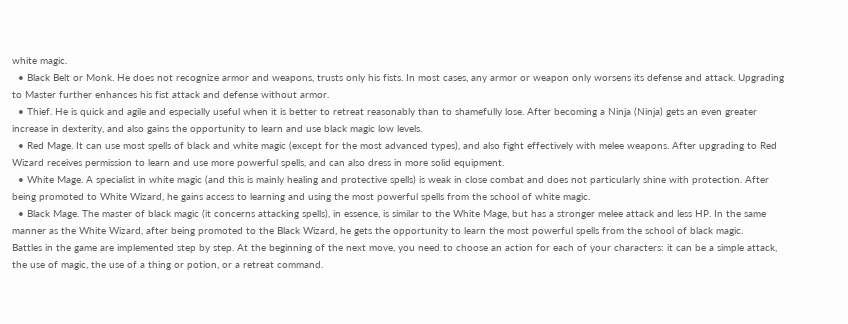white magic.
  • Black Belt or Monk. He does not recognize armor and weapons, trusts only his fists. In most cases, any armor or weapon only worsens its defense and attack. Upgrading to Master further enhances his fist attack and defense without armor.
  • Thief. He is quick and agile and especially useful when it is better to retreat reasonably than to shamefully lose. After becoming a Ninja (Ninja) gets an even greater increase in dexterity, and also gains the opportunity to learn and use black magic low levels.
  • Red Mage. It can use most spells of black and white magic (except for the most advanced types), and also fight effectively with melee weapons. After upgrading to Red Wizard receives permission to learn and use more powerful spells, and can also dress in more solid equipment.
  • White Mage. A specialist in white magic (and this is mainly healing and protective spells) is weak in close combat and does not particularly shine with protection. After being promoted to White Wizard, he gains access to learning and using the most powerful spells from the school of white magic.
  • Black Mage. The master of black magic (it concerns attacking spells), in essence, is similar to the White Mage, but has a stronger melee attack and less HP. In the same manner as the White Wizard, after being promoted to the Black Wizard, he gets the opportunity to learn the most powerful spells from the school of black magic.
Battles in the game are implemented step by step. At the beginning of the next move, you need to choose an action for each of your characters: it can be a simple attack, the use of magic, the use of a thing or potion, or a retreat command.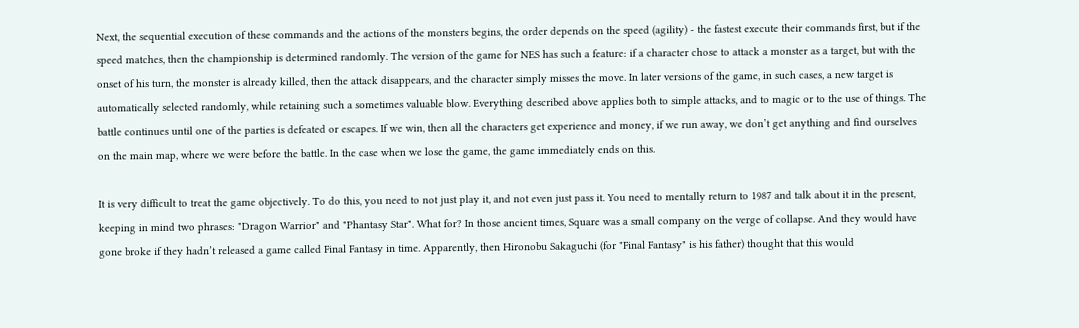Next, the sequential execution of these commands and the actions of the monsters begins, the order depends on the speed (agility) - the fastest execute their commands first, but if the speed matches, then the championship is determined randomly. The version of the game for NES has such a feature: if a character chose to attack a monster as a target, but with the onset of his turn, the monster is already killed, then the attack disappears, and the character simply misses the move. In later versions of the game, in such cases, a new target is automatically selected randomly, while retaining such a sometimes valuable blow. Everything described above applies both to simple attacks, and to magic or to the use of things. The battle continues until one of the parties is defeated or escapes. If we win, then all the characters get experience and money, if we run away, we don’t get anything and find ourselves on the main map, where we were before the battle. In the case when we lose the game, the game immediately ends on this.

It is very difficult to treat the game objectively. To do this, you need to not just play it, and not even just pass it. You need to mentally return to 1987 and talk about it in the present, keeping in mind two phrases: "Dragon Warrior" and "Phantasy Star". What for? In those ancient times, Square was a small company on the verge of collapse. And they would have gone broke if they hadn’t released a game called Final Fantasy in time. Apparently, then Hironobu Sakaguchi (for "Final Fantasy" is his father) thought that this would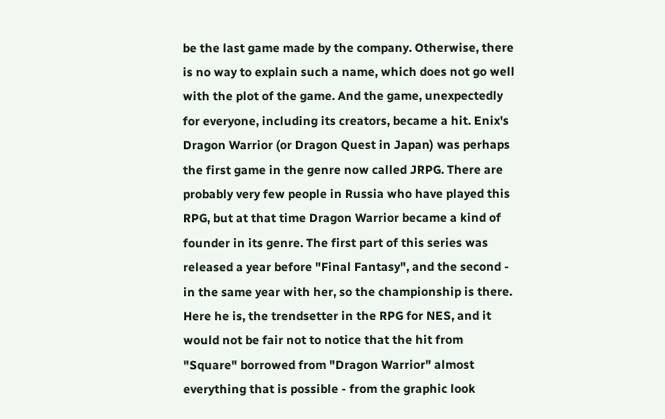be the last game made by the company. Otherwise, there is no way to explain such a name, which does not go well with the plot of the game. And the game, unexpectedly for everyone, including its creators, became a hit. Enix's Dragon Warrior (or Dragon Quest in Japan) was perhaps the first game in the genre now called JRPG. There are probably very few people in Russia who have played this RPG, but at that time Dragon Warrior became a kind of founder in its genre. The first part of this series was released a year before "Final Fantasy", and the second - in the same year with her, so the championship is there. Here he is, the trendsetter in the RPG for NES, and it would not be fair not to notice that the hit from "Square" borrowed from "Dragon Warrior" almost everything that is possible - from the graphic look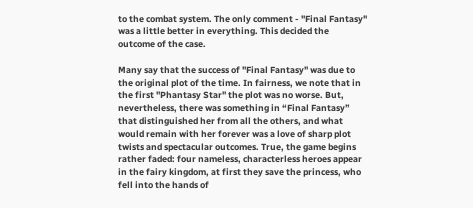to the combat system. The only comment - "Final Fantasy" was a little better in everything. This decided the outcome of the case.

Many say that the success of "Final Fantasy" was due to the original plot of the time. In fairness, we note that in the first "Phantasy Star" the plot was no worse. But, nevertheless, there was something in “Final Fantasy” that distinguished her from all the others, and what would remain with her forever was a love of sharp plot twists and spectacular outcomes. True, the game begins rather faded: four nameless, characterless heroes appear in the fairy kingdom, at first they save the princess, who fell into the hands of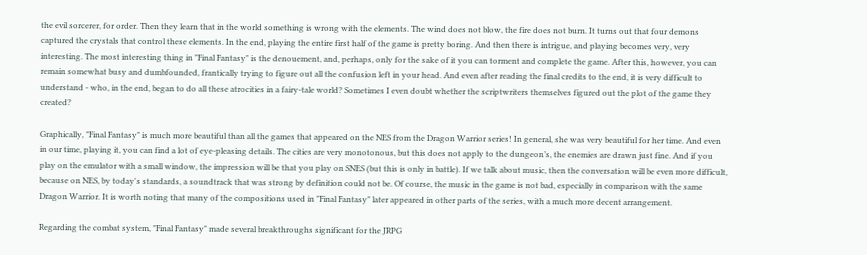the evil sorcerer, for order. Then they learn that in the world something is wrong with the elements. The wind does not blow, the fire does not burn. It turns out that four demons captured the crystals that control these elements. In the end, playing the entire first half of the game is pretty boring. And then there is intrigue, and playing becomes very, very interesting. The most interesting thing in "Final Fantasy" is the denouement, and, perhaps, only for the sake of it you can torment and complete the game. After this, however, you can remain somewhat busy and dumbfounded, frantically trying to figure out all the confusion left in your head. And even after reading the final credits to the end, it is very difficult to understand - who, in the end, began to do all these atrocities in a fairy-tale world? Sometimes I even doubt whether the scriptwriters themselves figured out the plot of the game they created?

Graphically, "Final Fantasy" is much more beautiful than all the games that appeared on the NES from the Dragon Warrior series! In general, she was very beautiful for her time. And even in our time, playing it, you can find a lot of eye-pleasing details. The cities are very monotonous, but this does not apply to the dungeon’s, the enemies are drawn just fine. And if you play on the emulator with a small window, the impression will be that you play on SNES (but this is only in battle). If we talk about music, then the conversation will be even more difficult, because on NES, by today's standards, a soundtrack that was strong by definition could not be. Of course, the music in the game is not bad, especially in comparison with the same Dragon Warrior. It is worth noting that many of the compositions used in "Final Fantasy" later appeared in other parts of the series, with a much more decent arrangement.

Regarding the combat system, "Final Fantasy" made several breakthroughs significant for the JRPG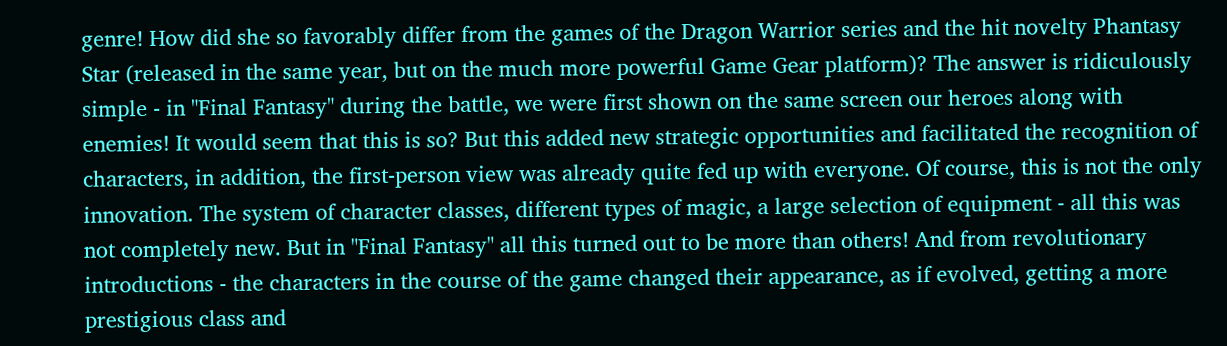genre! How did she so favorably differ from the games of the Dragon Warrior series and the hit novelty Phantasy Star (released in the same year, but on the much more powerful Game Gear platform)? The answer is ridiculously simple - in "Final Fantasy" during the battle, we were first shown on the same screen our heroes along with enemies! It would seem that this is so? But this added new strategic opportunities and facilitated the recognition of characters, in addition, the first-person view was already quite fed up with everyone. Of course, this is not the only innovation. The system of character classes, different types of magic, a large selection of equipment - all this was not completely new. But in "Final Fantasy" all this turned out to be more than others! And from revolutionary introductions - the characters in the course of the game changed their appearance, as if evolved, getting a more prestigious class and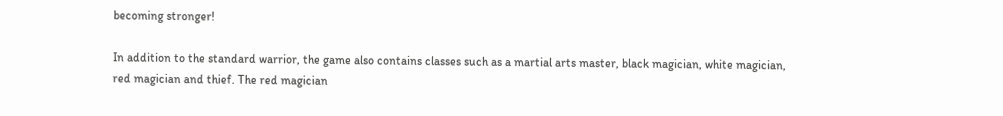becoming stronger!

In addition to the standard warrior, the game also contains classes such as a martial arts master, black magician, white magician, red magician and thief. The red magician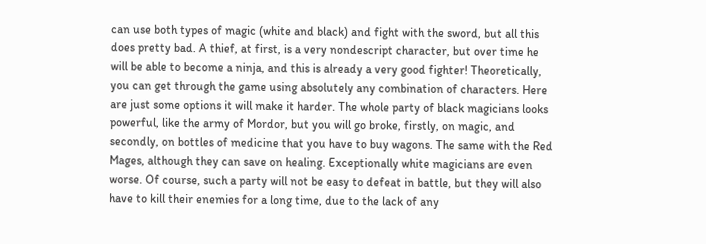can use both types of magic (white and black) and fight with the sword, but all this does pretty bad. A thief, at first, is a very nondescript character, but over time he will be able to become a ninja, and this is already a very good fighter! Theoretically, you can get through the game using absolutely any combination of characters. Here are just some options it will make it harder. The whole party of black magicians looks powerful, like the army of Mordor, but you will go broke, firstly, on magic, and secondly, on bottles of medicine that you have to buy wagons. The same with the Red Mages, although they can save on healing. Exceptionally white magicians are even worse. Of course, such a party will not be easy to defeat in battle, but they will also have to kill their enemies for a long time, due to the lack of any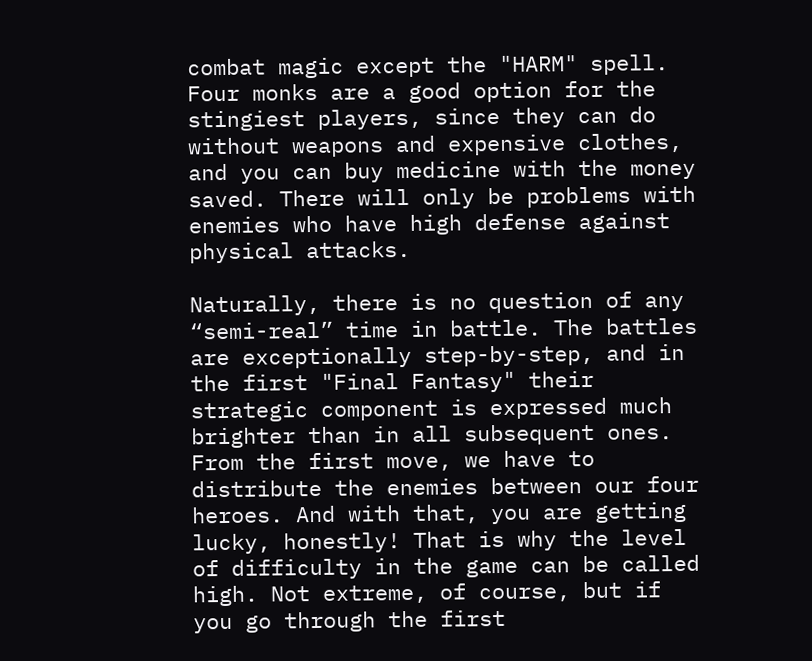combat magic except the "HARM" spell. Four monks are a good option for the stingiest players, since they can do without weapons and expensive clothes, and you can buy medicine with the money saved. There will only be problems with enemies who have high defense against physical attacks.

Naturally, there is no question of any “semi-real” time in battle. The battles are exceptionally step-by-step, and in the first "Final Fantasy" their strategic component is expressed much brighter than in all subsequent ones. From the first move, we have to distribute the enemies between our four heroes. And with that, you are getting lucky, honestly! That is why the level of difficulty in the game can be called high. Not extreme, of course, but if you go through the first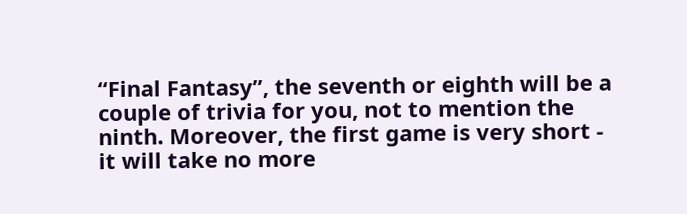“Final Fantasy”, the seventh or eighth will be a couple of trivia for you, not to mention the ninth. Moreover, the first game is very short - it will take no more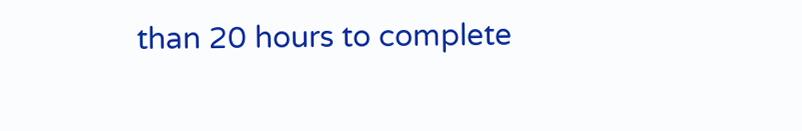than 20 hours to complete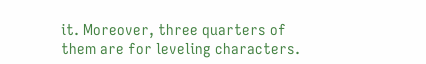it. Moreover, three quarters of them are for leveling characters.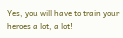Yes, you will have to train your heroes a lot, a lot!